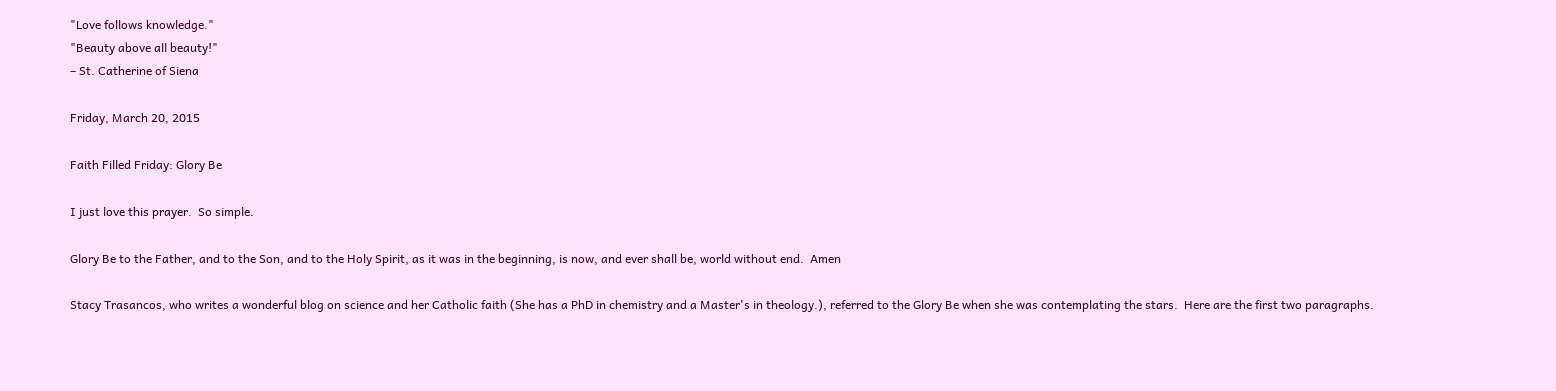"Love follows knowledge."
"Beauty above all beauty!"
– St. Catherine of Siena

Friday, March 20, 2015

Faith Filled Friday: Glory Be

I just love this prayer.  So simple.

Glory Be to the Father, and to the Son, and to the Holy Spirit, as it was in the beginning, is now, and ever shall be, world without end.  Amen

Stacy Trasancos, who writes a wonderful blog on science and her Catholic faith (She has a PhD in chemistry and a Master's in theology.), referred to the Glory Be when she was contemplating the stars.  Here are the first two paragraphs.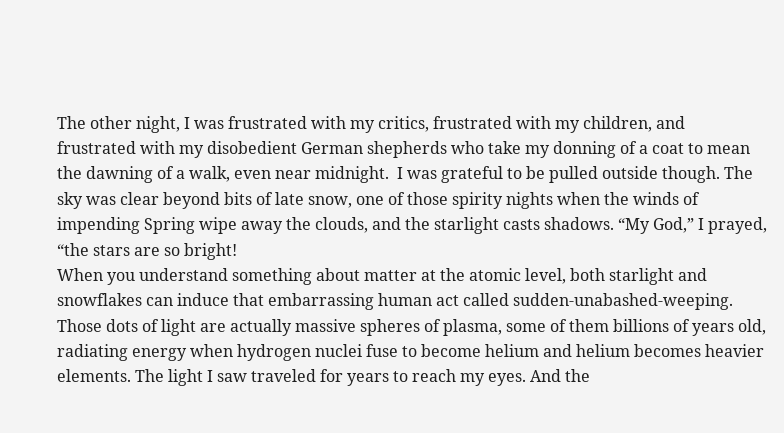The other night, I was frustrated with my critics, frustrated with my children, and frustrated with my disobedient German shepherds who take my donning of a coat to mean the dawning of a walk, even near midnight.  I was grateful to be pulled outside though. The sky was clear beyond bits of late snow, one of those spirity nights when the winds of impending Spring wipe away the clouds, and the starlight casts shadows. “My God,” I prayed, “the stars are so bright!
When you understand something about matter at the atomic level, both starlight and snowflakes can induce that embarrassing human act called sudden-unabashed-weeping. Those dots of light are actually massive spheres of plasma, some of them billions of years old, radiating energy when hydrogen nuclei fuse to become helium and helium becomes heavier elements. The light I saw traveled for years to reach my eyes. And the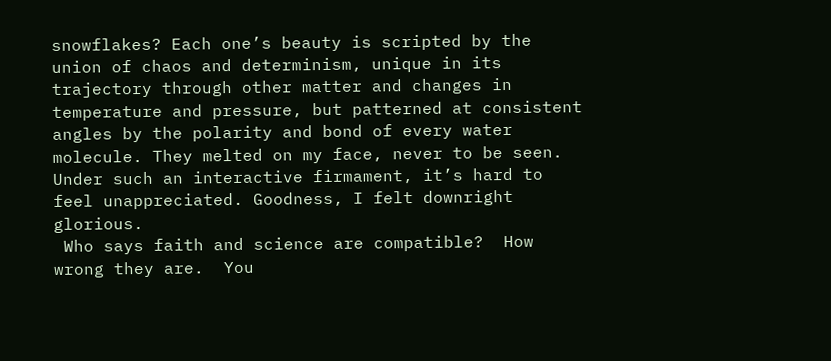snowflakes? Each one’s beauty is scripted by the union of chaos and determinism, unique in its trajectory through other matter and changes in temperature and pressure, but patterned at consistent angles by the polarity and bond of every water molecule. They melted on my face, never to be seen. Under such an interactive firmament, it’s hard to feel unappreciated. Goodness, I felt downright glorious.
 Who says faith and science are compatible?  How wrong they are.  You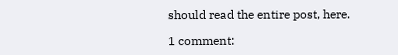should read the entire post, here.

1 comment: